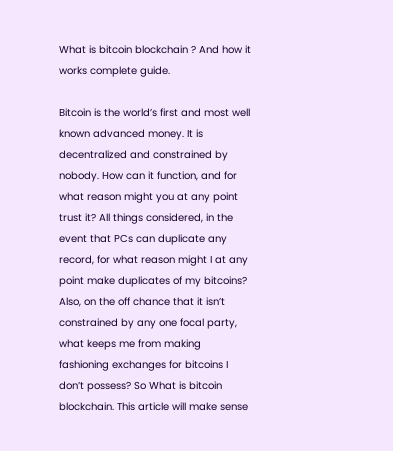What is bitcoin blockchain ? And how it works complete guide.

Bitcoin is the world’s first and most well known advanced money. It is decentralized and constrained by nobody. How can it function, and for what reason might you at any point trust it? All things considered, in the event that PCs can duplicate any record, for what reason might I at any point make duplicates of my bitcoins? Also, on the off chance that it isn’t constrained by any one focal party, what keeps me from making fashioning exchanges for bitcoins I don’t possess? So What is bitcoin blockchain. This article will make sense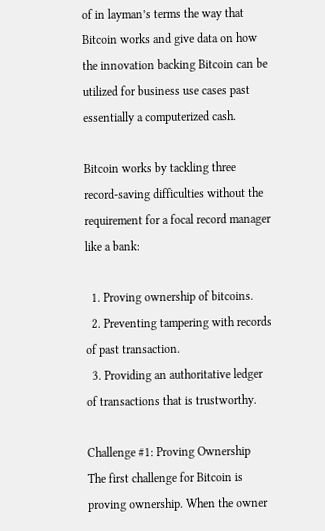of in layman’s terms the way that Bitcoin works and give data on how the innovation backing Bitcoin can be utilized for business use cases past essentially a computerized cash.

Bitcoin works by tackling three record-saving difficulties without the requirement for a focal record manager like a bank:

  1. Proving ownership of bitcoins.
  2. Preventing tampering with records of past transaction.
  3. Providing an authoritative ledger of transactions that is trustworthy.

Challenge #1: Proving Ownership
The first challenge for Bitcoin is proving ownership. When the owner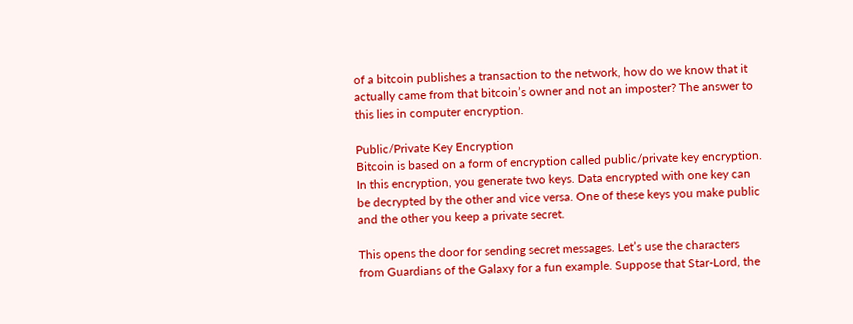of a bitcoin publishes a transaction to the network, how do we know that it actually came from that bitcoin’s owner and not an imposter? The answer to this lies in computer encryption.

Public/Private Key Encryption
Bitcoin is based on a form of encryption called public/private key encryption. In this encryption, you generate two keys. Data encrypted with one key can be decrypted by the other and vice versa. One of these keys you make public and the other you keep a private secret.

This opens the door for sending secret messages. Let’s use the characters from Guardians of the Galaxy for a fun example. Suppose that Star-Lord, the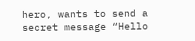hero, wants to send a secret message “Hello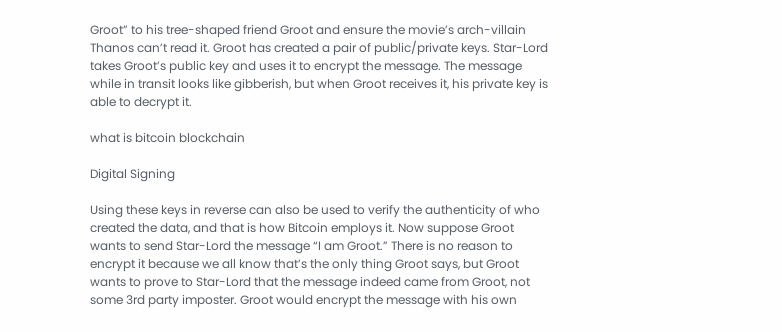Groot” to his tree-shaped friend Groot and ensure the movie’s arch-villain Thanos can’t read it. Groot has created a pair of public/private keys. Star-Lord takes Groot’s public key and uses it to encrypt the message. The message while in transit looks like gibberish, but when Groot receives it, his private key is able to decrypt it.

what is bitcoin blockchain

Digital Signing

Using these keys in reverse can also be used to verify the authenticity of who created the data, and that is how Bitcoin employs it. Now suppose Groot wants to send Star-Lord the message “I am Groot.” There is no reason to encrypt it because we all know that’s the only thing Groot says, but Groot wants to prove to Star-Lord that the message indeed came from Groot, not some 3rd party imposter. Groot would encrypt the message with his own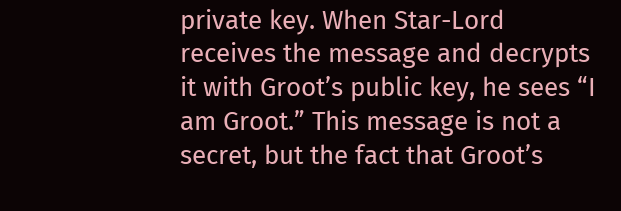private key. When Star-Lord receives the message and decrypts it with Groot’s public key, he sees “I am Groot.” This message is not a secret, but the fact that Groot’s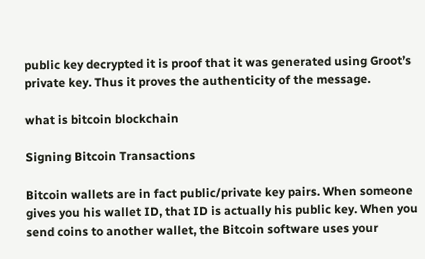public key decrypted it is proof that it was generated using Groot’s private key. Thus it proves the authenticity of the message.

what is bitcoin blockchain

Signing Bitcoin Transactions

Bitcoin wallets are in fact public/private key pairs. When someone gives you his wallet ID, that ID is actually his public key. When you send coins to another wallet, the Bitcoin software uses your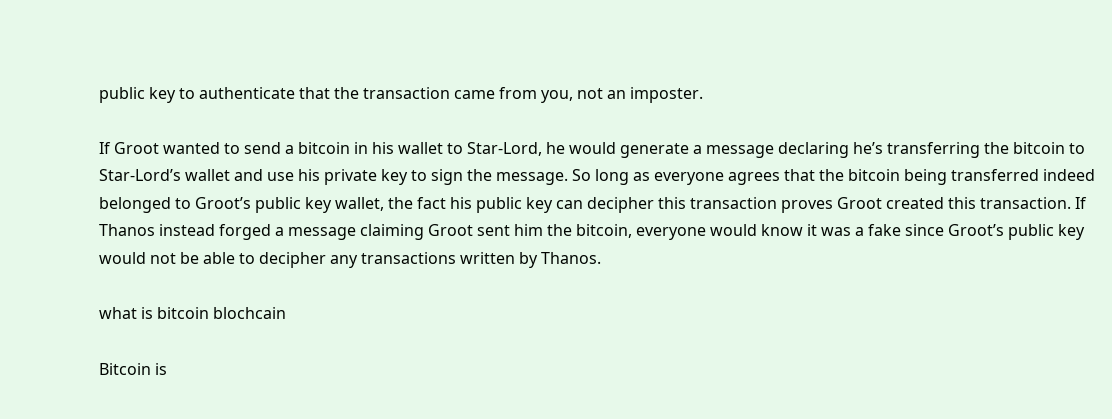public key to authenticate that the transaction came from you, not an imposter.

If Groot wanted to send a bitcoin in his wallet to Star-Lord, he would generate a message declaring he’s transferring the bitcoin to Star-Lord’s wallet and use his private key to sign the message. So long as everyone agrees that the bitcoin being transferred indeed belonged to Groot’s public key wallet, the fact his public key can decipher this transaction proves Groot created this transaction. If Thanos instead forged a message claiming Groot sent him the bitcoin, everyone would know it was a fake since Groot’s public key would not be able to decipher any transactions written by Thanos.

what is bitcoin blochcain

Bitcoin is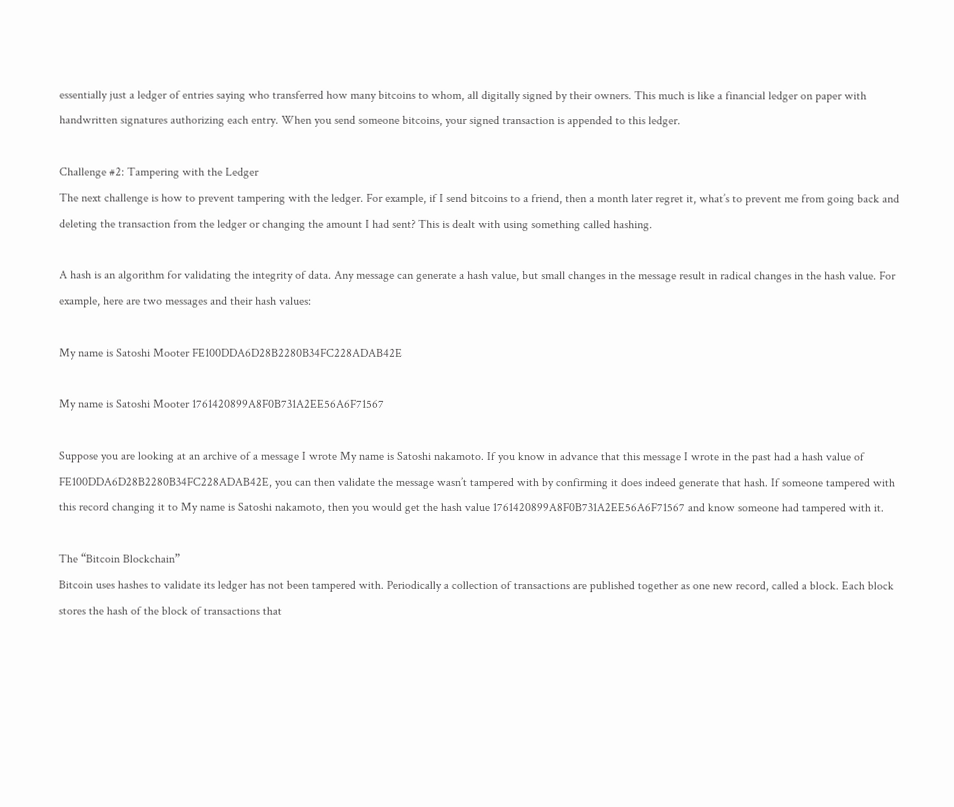essentially just a ledger of entries saying who transferred how many bitcoins to whom, all digitally signed by their owners. This much is like a financial ledger on paper with handwritten signatures authorizing each entry. When you send someone bitcoins, your signed transaction is appended to this ledger.

Challenge #2: Tampering with the Ledger
The next challenge is how to prevent tampering with the ledger. For example, if I send bitcoins to a friend, then a month later regret it, what’s to prevent me from going back and deleting the transaction from the ledger or changing the amount I had sent? This is dealt with using something called hashing.

A hash is an algorithm for validating the integrity of data. Any message can generate a hash value, but small changes in the message result in radical changes in the hash value. For example, here are two messages and their hash values:

My name is Satoshi Mooter FE100DDA6D28B2280B34FC228ADAB42E

My name is Satoshi Mooter 1761420899A8F0B731A2EE56A6F71567

Suppose you are looking at an archive of a message I wrote My name is Satoshi nakamoto. If you know in advance that this message I wrote in the past had a hash value of FE100DDA6D28B2280B34FC228ADAB42E, you can then validate the message wasn’t tampered with by confirming it does indeed generate that hash. If someone tampered with this record changing it to My name is Satoshi nakamoto, then you would get the hash value 1761420899A8F0B731A2EE56A6F71567 and know someone had tampered with it.

The “Bitcoin Blockchain”
Bitcoin uses hashes to validate its ledger has not been tampered with. Periodically a collection of transactions are published together as one new record, called a block. Each block stores the hash of the block of transactions that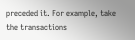preceded it. For example, take the transactions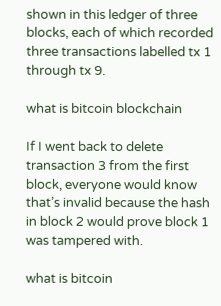shown in this ledger of three blocks, each of which recorded three transactions labelled tx 1 through tx 9.

what is bitcoin blockchain

If I went back to delete transaction 3 from the first block, everyone would know that’s invalid because the hash in block 2 would prove block 1 was tampered with.

what is bitcoin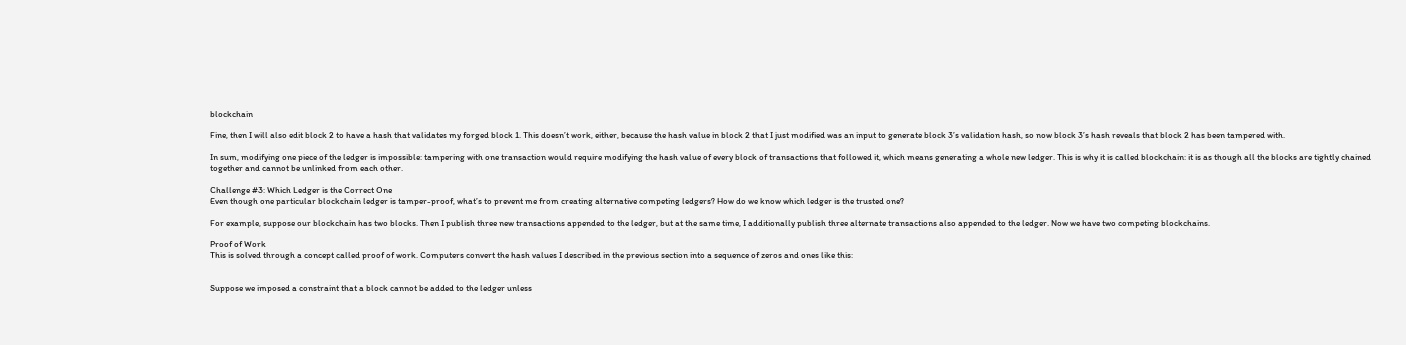blockchain

Fine, then I will also edit block 2 to have a hash that validates my forged block 1. This doesn’t work, either, because the hash value in block 2 that I just modified was an input to generate block 3’s validation hash, so now block 3’s hash reveals that block 2 has been tampered with.

In sum, modifying one piece of the ledger is impossible: tampering with one transaction would require modifying the hash value of every block of transactions that followed it, which means generating a whole new ledger. This is why it is called blockchain: it is as though all the blocks are tightly chained together and cannot be unlinked from each other.

Challenge #3: Which Ledger is the Correct One
Even though one particular blockchain ledger is tamper-proof, what’s to prevent me from creating alternative competing ledgers? How do we know which ledger is the trusted one?

For example, suppose our blockchain has two blocks. Then I publish three new transactions appended to the ledger, but at the same time, I additionally publish three alternate transactions also appended to the ledger. Now we have two competing blockchains.

Proof of Work
This is solved through a concept called proof of work. Computers convert the hash values I described in the previous section into a sequence of zeros and ones like this:


Suppose we imposed a constraint that a block cannot be added to the ledger unless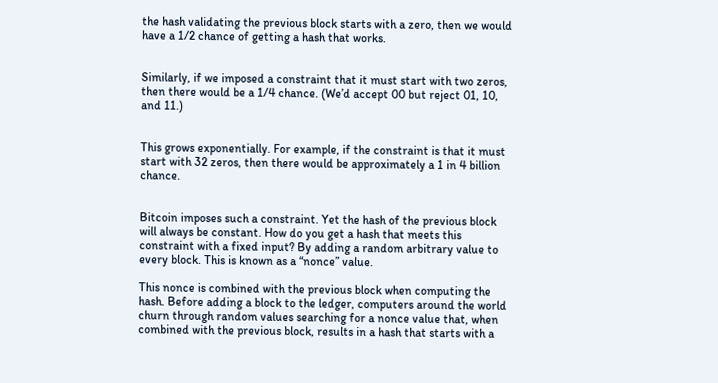the hash validating the previous block starts with a zero, then we would have a 1/2 chance of getting a hash that works.


Similarly, if we imposed a constraint that it must start with two zeros, then there would be a 1/4 chance. (We’d accept 00 but reject 01, 10, and 11.)


This grows exponentially. For example, if the constraint is that it must start with 32 zeros, then there would be approximately a 1 in 4 billion chance.


Bitcoin imposes such a constraint. Yet the hash of the previous block will always be constant. How do you get a hash that meets this constraint with a fixed input? By adding a random arbitrary value to every block. This is known as a “nonce” value.

This nonce is combined with the previous block when computing the hash. Before adding a block to the ledger, computers around the world churn through random values searching for a nonce value that, when combined with the previous block, results in a hash that starts with a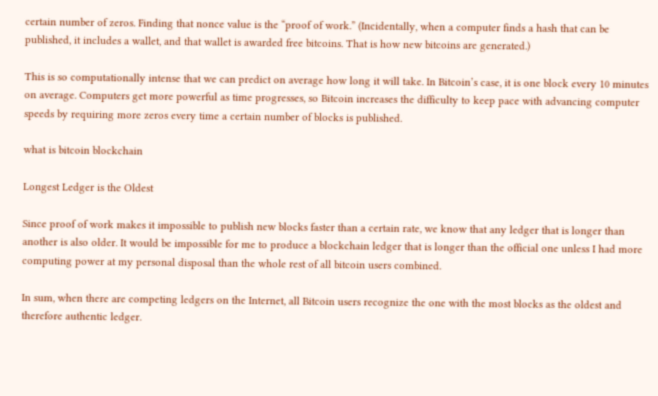certain number of zeros. Finding that nonce value is the “proof of work.” (Incidentally, when a computer finds a hash that can be published, it includes a wallet, and that wallet is awarded free bitcoins. That is how new bitcoins are generated.)

This is so computationally intense that we can predict on average how long it will take. In Bitcoin’s case, it is one block every 10 minutes on average. Computers get more powerful as time progresses, so Bitcoin increases the difficulty to keep pace with advancing computer speeds by requiring more zeros every time a certain number of blocks is published.

what is bitcoin blockchain

Longest Ledger is the Oldest

Since proof of work makes it impossible to publish new blocks faster than a certain rate, we know that any ledger that is longer than another is also older. It would be impossible for me to produce a blockchain ledger that is longer than the official one unless I had more computing power at my personal disposal than the whole rest of all bitcoin users combined.

In sum, when there are competing ledgers on the Internet, all Bitcoin users recognize the one with the most blocks as the oldest and therefore authentic ledger.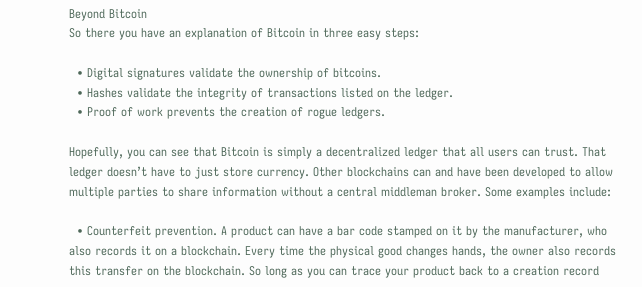Beyond Bitcoin
So there you have an explanation of Bitcoin in three easy steps:

  • Digital signatures validate the ownership of bitcoins.
  • Hashes validate the integrity of transactions listed on the ledger.
  • Proof of work prevents the creation of rogue ledgers.

Hopefully, you can see that Bitcoin is simply a decentralized ledger that all users can trust. That ledger doesn’t have to just store currency. Other blockchains can and have been developed to allow multiple parties to share information without a central middleman broker. Some examples include:

  • Counterfeit prevention. A product can have a bar code stamped on it by the manufacturer, who also records it on a blockchain. Every time the physical good changes hands, the owner also records this transfer on the blockchain. So long as you can trace your product back to a creation record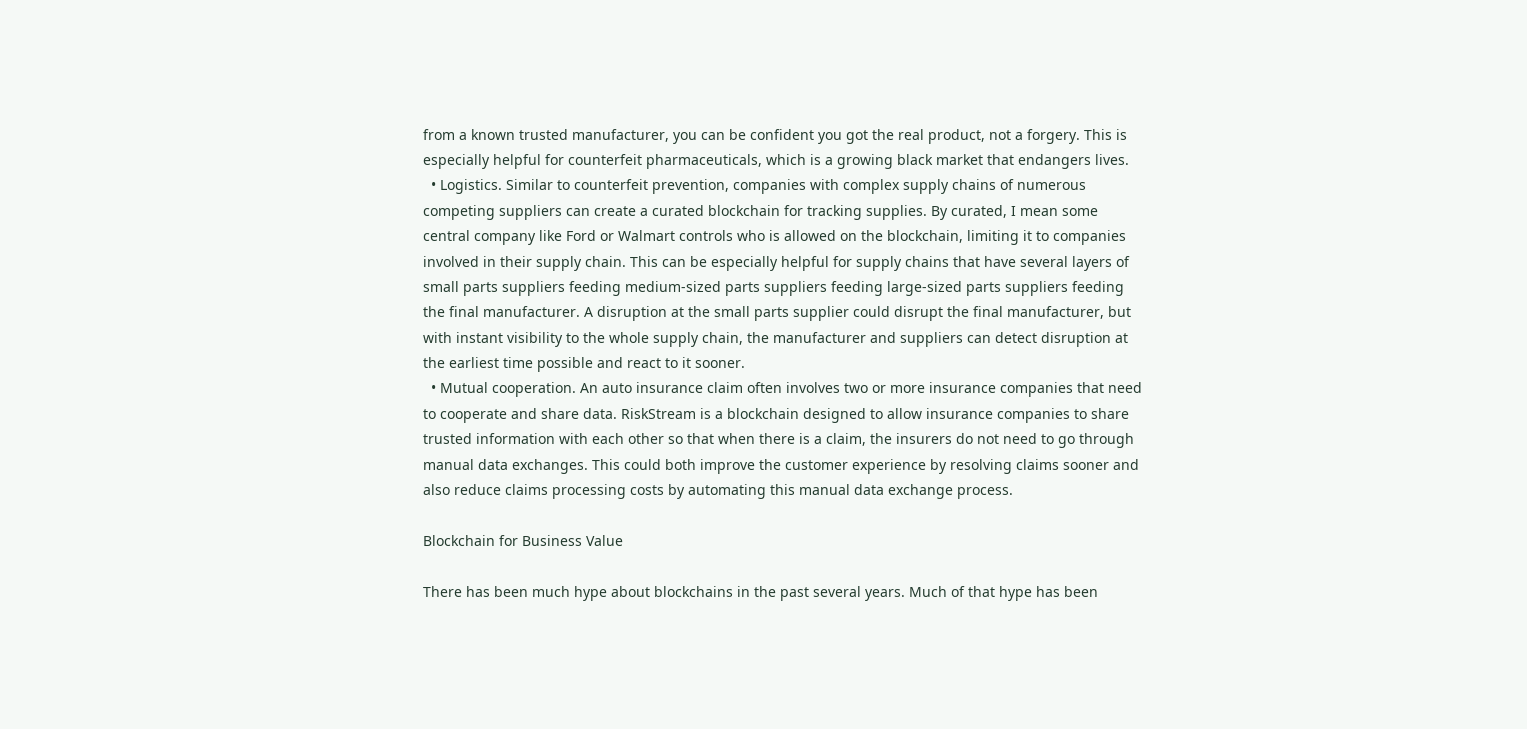from a known trusted manufacturer, you can be confident you got the real product, not a forgery. This is especially helpful for counterfeit pharmaceuticals, which is a growing black market that endangers lives.
  • Logistics. Similar to counterfeit prevention, companies with complex supply chains of numerous competing suppliers can create a curated blockchain for tracking supplies. By curated, I mean some central company like Ford or Walmart controls who is allowed on the blockchain, limiting it to companies involved in their supply chain. This can be especially helpful for supply chains that have several layers of small parts suppliers feeding medium-sized parts suppliers feeding large-sized parts suppliers feeding the final manufacturer. A disruption at the small parts supplier could disrupt the final manufacturer, but with instant visibility to the whole supply chain, the manufacturer and suppliers can detect disruption at the earliest time possible and react to it sooner.
  • Mutual cooperation. An auto insurance claim often involves two or more insurance companies that need to cooperate and share data. RiskStream is a blockchain designed to allow insurance companies to share trusted information with each other so that when there is a claim, the insurers do not need to go through manual data exchanges. This could both improve the customer experience by resolving claims sooner and also reduce claims processing costs by automating this manual data exchange process.

Blockchain for Business Value

There has been much hype about blockchains in the past several years. Much of that hype has been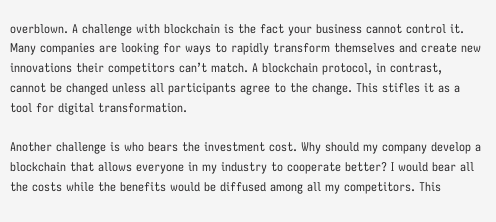overblown. A challenge with blockchain is the fact your business cannot control it. Many companies are looking for ways to rapidly transform themselves and create new innovations their competitors can’t match. A blockchain protocol, in contrast, cannot be changed unless all participants agree to the change. This stifles it as a tool for digital transformation.

Another challenge is who bears the investment cost. Why should my company develop a blockchain that allows everyone in my industry to cooperate better? I would bear all the costs while the benefits would be diffused among all my competitors. This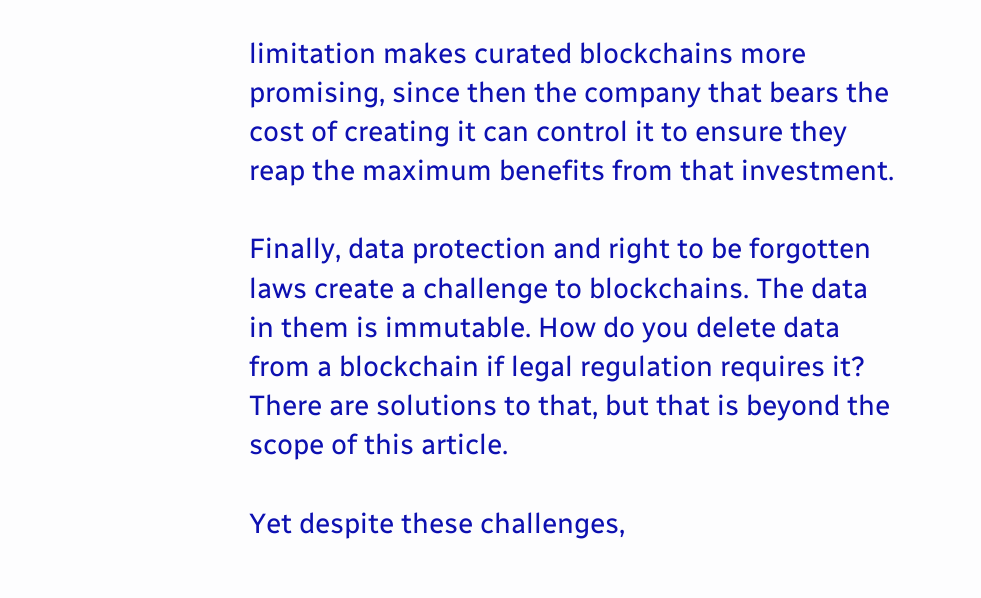limitation makes curated blockchains more promising, since then the company that bears the cost of creating it can control it to ensure they reap the maximum benefits from that investment.

Finally, data protection and right to be forgotten laws create a challenge to blockchains. The data in them is immutable. How do you delete data from a blockchain if legal regulation requires it? There are solutions to that, but that is beyond the scope of this article.

Yet despite these challenges,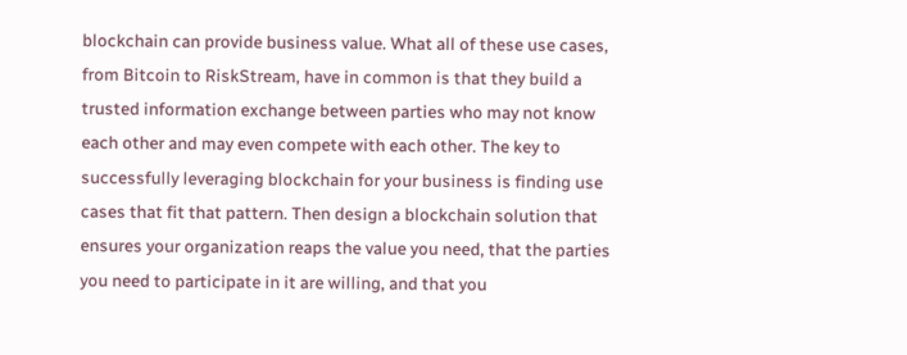blockchain can provide business value. What all of these use cases, from Bitcoin to RiskStream, have in common is that they build a trusted information exchange between parties who may not know each other and may even compete with each other. The key to successfully leveraging blockchain for your business is finding use cases that fit that pattern. Then design a blockchain solution that ensures your organization reaps the value you need, that the parties you need to participate in it are willing, and that you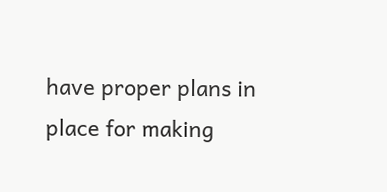have proper plans in place for making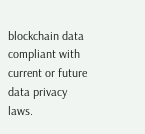blockchain data compliant with current or future data privacy laws.